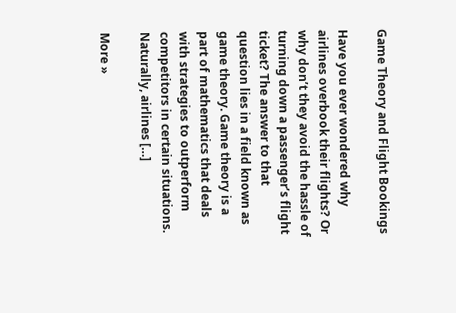Game Theory and Flight Bookings

Have you ever wondered why airlines overbook their flights? Or why don’t they avoid the hassle of turning down a passenger’s flight ticket? The answer to that question lies in a field known as game theory. Game theory is a part of mathematics that deals with strategies to outperform competitors in certain situations. Naturally, airlines […]

More »